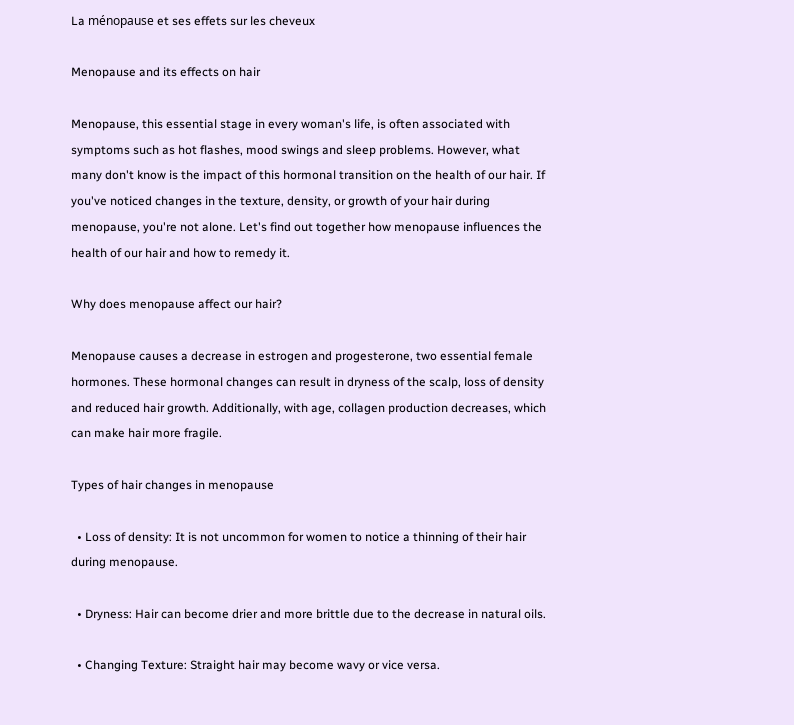La ménopause et ses effets sur les cheveux

Menopause and its effects on hair

Menopause, this essential stage in every woman's life, is often associated with symptoms such as hot flashes, mood swings and sleep problems. However, what many don't know is the impact of this hormonal transition on the health of our hair. If you've noticed changes in the texture, density, or growth of your hair during menopause, you're not alone. Let's find out together how menopause influences the health of our hair and how to remedy it.

Why does menopause affect our hair?

Menopause causes a decrease in estrogen and progesterone, two essential female hormones. These hormonal changes can result in dryness of the scalp, loss of density and reduced hair growth. Additionally, with age, collagen production decreases, which can make hair more fragile.

Types of hair changes in menopause

  • Loss of density: It is not uncommon for women to notice a thinning of their hair during menopause.

  • Dryness: Hair can become drier and more brittle due to the decrease in natural oils.

  • Changing Texture: Straight hair may become wavy or vice versa.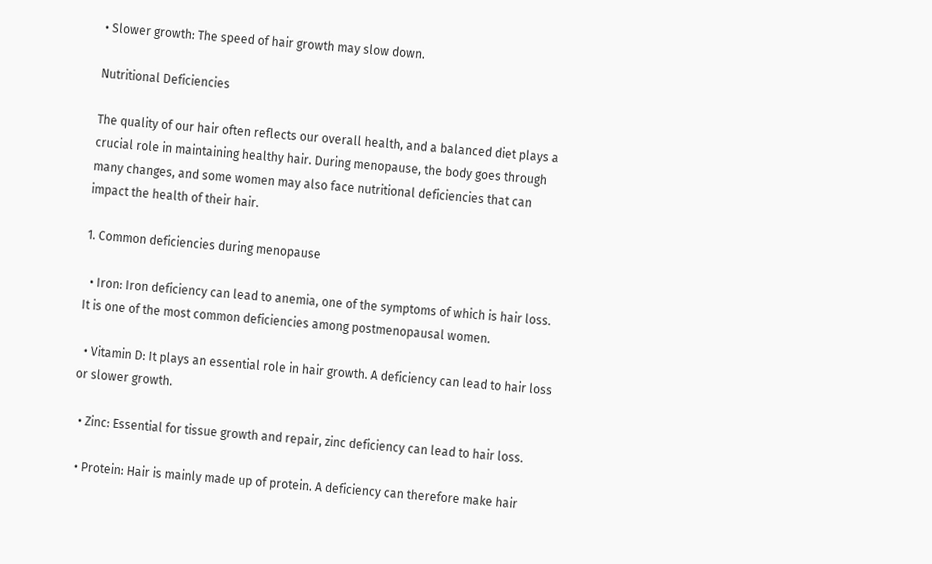• Slower growth: The speed of hair growth may slow down.

Nutritional Deficiencies

The quality of our hair often reflects our overall health, and a balanced diet plays a crucial role in maintaining healthy hair. During menopause, the body goes through many changes, and some women may also face nutritional deficiencies that can impact the health of their hair.

1. Common deficiencies during menopause

  • Iron: Iron deficiency can lead to anemia, one of the symptoms of which is hair loss. It is one of the most common deficiencies among postmenopausal women.

  • Vitamin D: It plays an essential role in hair growth. A deficiency can lead to hair loss or slower growth.

  • Zinc: Essential for tissue growth and repair, zinc deficiency can lead to hair loss.

  • Protein: Hair is mainly made up of protein. A deficiency can therefore make hair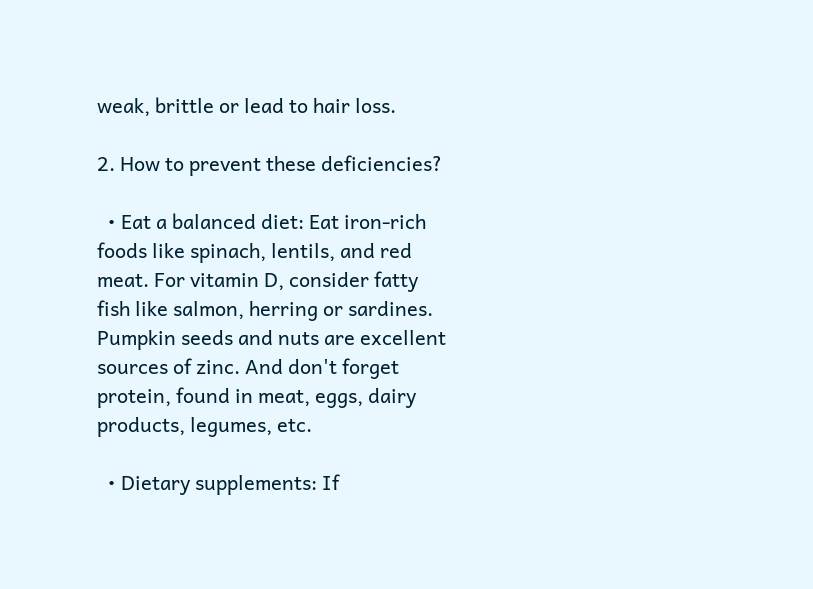weak, brittle or lead to hair loss.

2. How to prevent these deficiencies?

  • Eat a balanced diet: Eat iron-rich foods like spinach, lentils, and red meat. For vitamin D, consider fatty fish like salmon, herring or sardines. Pumpkin seeds and nuts are excellent sources of zinc. And don't forget protein, found in meat, eggs, dairy products, legumes, etc.

  • Dietary supplements: If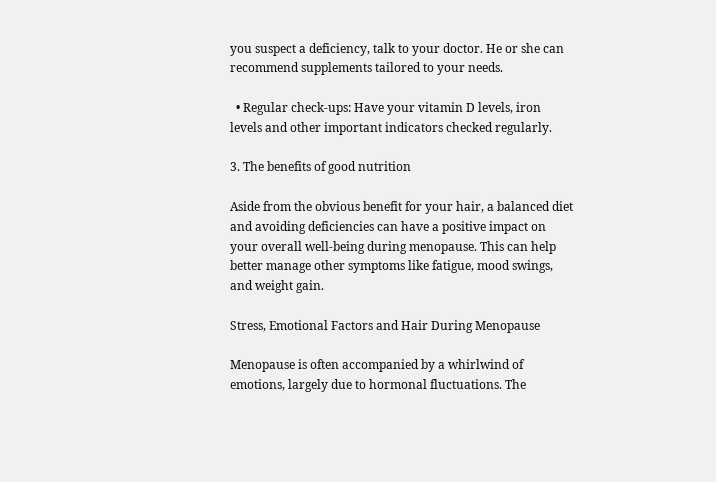you suspect a deficiency, talk to your doctor. He or she can recommend supplements tailored to your needs.

  • Regular check-ups: Have your vitamin D levels, iron levels and other important indicators checked regularly.

3. The benefits of good nutrition

Aside from the obvious benefit for your hair, a balanced diet and avoiding deficiencies can have a positive impact on your overall well-being during menopause. This can help better manage other symptoms like fatigue, mood swings, and weight gain.

Stress, Emotional Factors and Hair During Menopause

Menopause is often accompanied by a whirlwind of emotions, largely due to hormonal fluctuations. The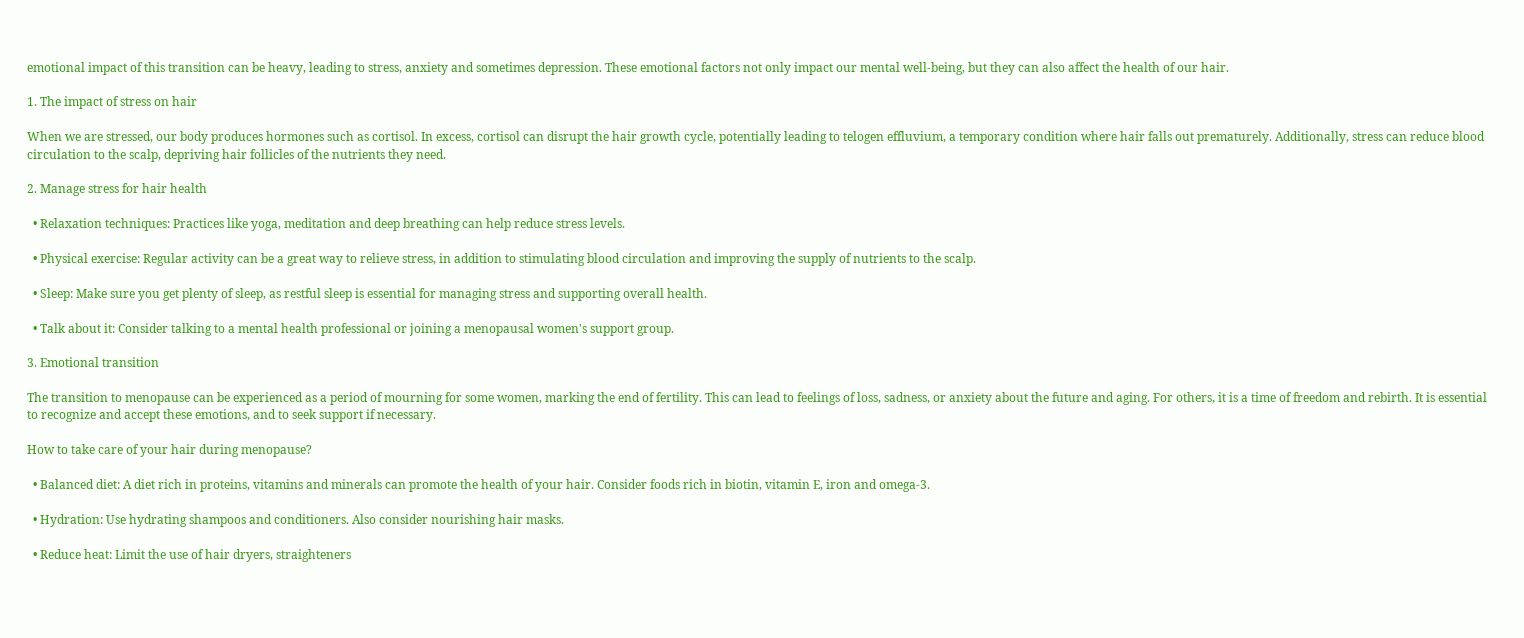emotional impact of this transition can be heavy, leading to stress, anxiety and sometimes depression. These emotional factors not only impact our mental well-being, but they can also affect the health of our hair.

1. The impact of stress on hair

When we are stressed, our body produces hormones such as cortisol. In excess, cortisol can disrupt the hair growth cycle, potentially leading to telogen effluvium, a temporary condition where hair falls out prematurely. Additionally, stress can reduce blood circulation to the scalp, depriving hair follicles of the nutrients they need.

2. Manage stress for hair health

  • Relaxation techniques: Practices like yoga, meditation and deep breathing can help reduce stress levels.

  • Physical exercise: Regular activity can be a great way to relieve stress, in addition to stimulating blood circulation and improving the supply of nutrients to the scalp.

  • Sleep: Make sure you get plenty of sleep, as restful sleep is essential for managing stress and supporting overall health.

  • Talk about it: Consider talking to a mental health professional or joining a menopausal women's support group.

3. Emotional transition

The transition to menopause can be experienced as a period of mourning for some women, marking the end of fertility. This can lead to feelings of loss, sadness, or anxiety about the future and aging. For others, it is a time of freedom and rebirth. It is essential to recognize and accept these emotions, and to seek support if necessary.

How to take care of your hair during menopause?

  • Balanced diet: A diet rich in proteins, vitamins and minerals can promote the health of your hair. Consider foods rich in biotin, vitamin E, iron and omega-3.

  • Hydration: Use hydrating shampoos and conditioners. Also consider nourishing hair masks.

  • Reduce heat: Limit the use of hair dryers, straighteners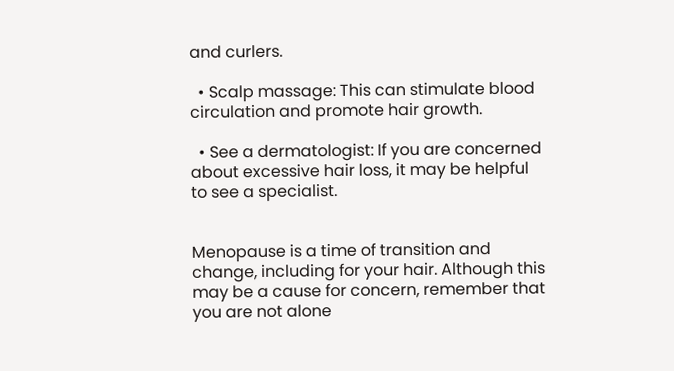and curlers.

  • Scalp massage: This can stimulate blood circulation and promote hair growth.

  • See a dermatologist: If you are concerned about excessive hair loss, it may be helpful to see a specialist.


Menopause is a time of transition and change, including for your hair. Although this may be a cause for concern, remember that you are not alone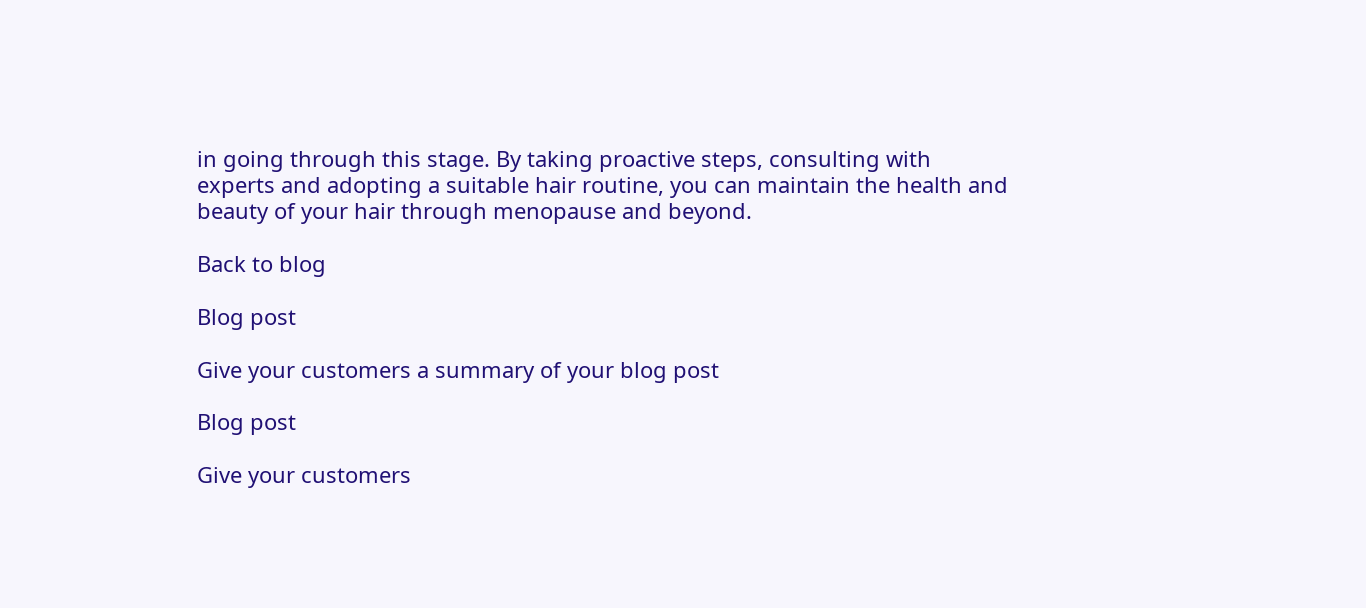in going through this stage. By taking proactive steps, consulting with experts and adopting a suitable hair routine, you can maintain the health and beauty of your hair through menopause and beyond.

Back to blog

Blog post

Give your customers a summary of your blog post

Blog post

Give your customers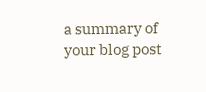a summary of your blog post